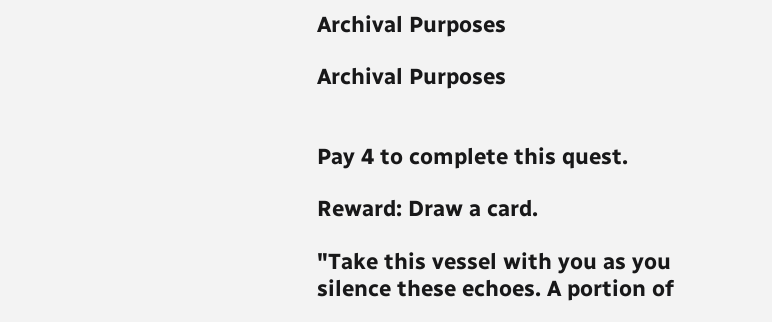Archival Purposes

Archival Purposes


Pay 4 to complete this quest.

Reward: Draw a card.

"Take this vessel with you as you silence these echoes. A portion of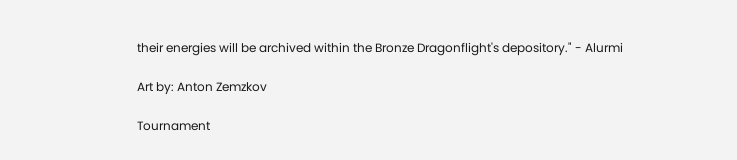their energies will be archived within the Bronze Dragonflight's depository." - Alurmi

Art by: Anton Zemzkov

Tournament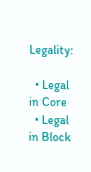Legality:

  • Legal in Core
  • Legal in Block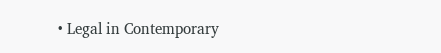• Legal in Contemporary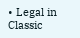• Legal in Classic